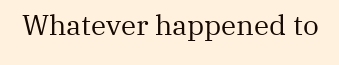Whatever happened to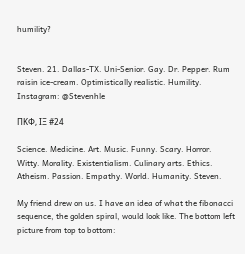humility?


Steven. 21. Dallas-TX. Uni-Senior. Gay. Dr. Pepper. Rum raisin ice-cream. Optimistically realistic. Humility. Instagram: @Stevenhle

ΠΚΦ, ΙΞ #24

Science. Medicine. Art. Music. Funny. Scary. Horror. Witty. Morality. Existentialism. Culinary arts. Ethics. Atheism. Passion. Empathy. World. Humanity. Steven.

My friend drew on us. I have an idea of what the fibonacci sequence, the golden spiral, would look like. The bottom left picture from top to bottom: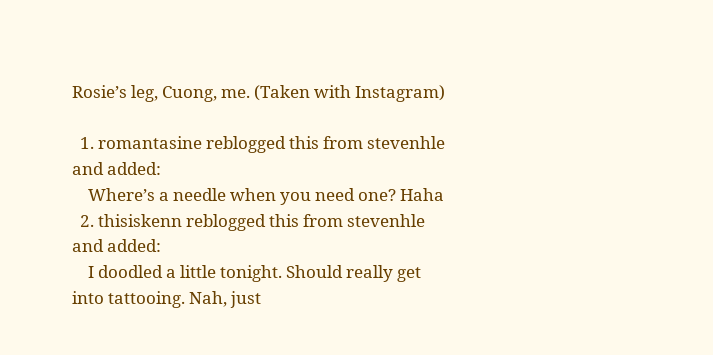Rosie’s leg, Cuong, me. (Taken with Instagram)

  1. romantasine reblogged this from stevenhle and added:
    Where’s a needle when you need one? Haha
  2. thisiskenn reblogged this from stevenhle and added:
    I doodled a little tonight. Should really get into tattooing. Nah, just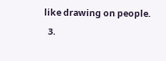like drawing on people.
  3.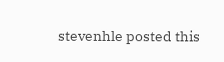stevenhle posted this